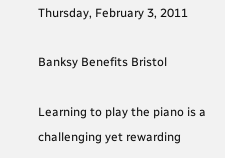Thursday, February 3, 2011

Banksy Benefits Bristol

Learning to play the piano is a challenging yet rewarding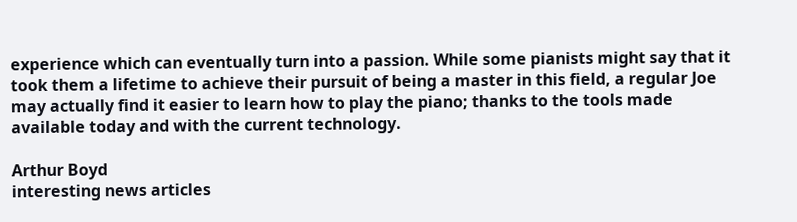experience which can eventually turn into a passion. While some pianists might say that it took them a lifetime to achieve their pursuit of being a master in this field, a regular Joe may actually find it easier to learn how to play the piano; thanks to the tools made available today and with the current technology.

Arthur Boyd
interesting news articles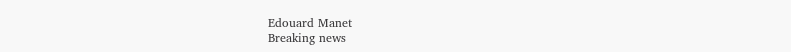Edouard Manet
Breaking news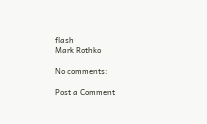flash
Mark Rothko

No comments:

Post a Comment